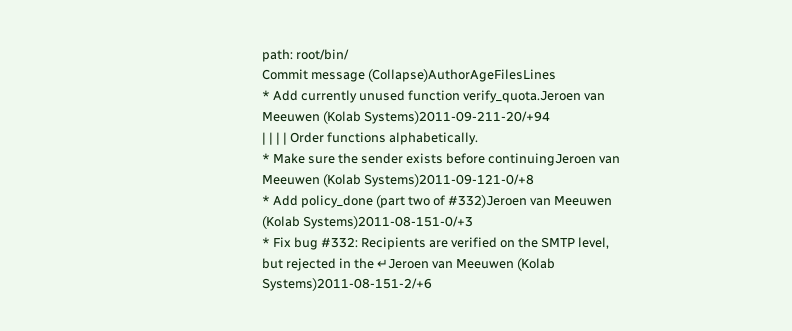path: root/bin/
Commit message (Collapse)AuthorAgeFilesLines
* Add currently unused function verify_quota.Jeroen van Meeuwen (Kolab Systems)2011-09-211-20/+94
| | | | Order functions alphabetically.
* Make sure the sender exists before continuingJeroen van Meeuwen (Kolab Systems)2011-09-121-0/+8
* Add policy_done (part two of #332)Jeroen van Meeuwen (Kolab Systems)2011-08-151-0/+3
* Fix bug #332: Recipients are verified on the SMTP level, but rejected in the ↵Jeroen van Meeuwen (Kolab Systems)2011-08-151-2/+6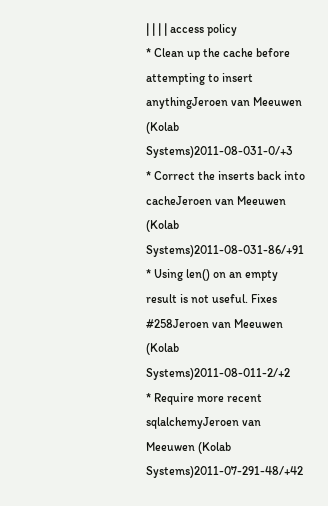| | | | access policy
* Clean up the cache before attempting to insert anythingJeroen van Meeuwen (Kolab Systems)2011-08-031-0/+3
* Correct the inserts back into cacheJeroen van Meeuwen (Kolab Systems)2011-08-031-86/+91
* Using len() on an empty result is not useful. Fixes #258Jeroen van Meeuwen (Kolab Systems)2011-08-011-2/+2
* Require more recent sqlalchemyJeroen van Meeuwen (Kolab Systems)2011-07-291-48/+42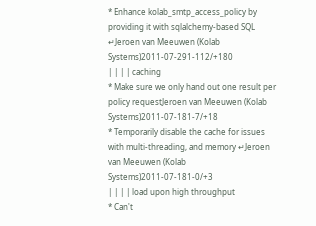* Enhance kolab_smtp_access_policy by providing it with sqlalchemy-based SQL ↵Jeroen van Meeuwen (Kolab Systems)2011-07-291-112/+180
| | | | caching
* Make sure we only hand out one result per policy requestJeroen van Meeuwen (Kolab Systems)2011-07-181-7/+18
* Temporarily disable the cache for issues with multi-threading, and memory ↵Jeroen van Meeuwen (Kolab Systems)2011-07-181-0/+3
| | | | load upon high throughput
* Can't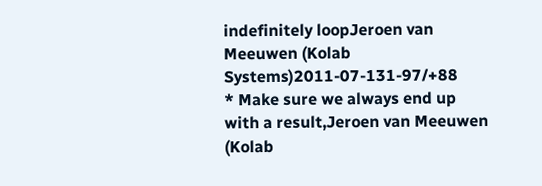indefinitely loopJeroen van Meeuwen (Kolab Systems)2011-07-131-97/+88
* Make sure we always end up with a result,Jeroen van Meeuwen (Kolab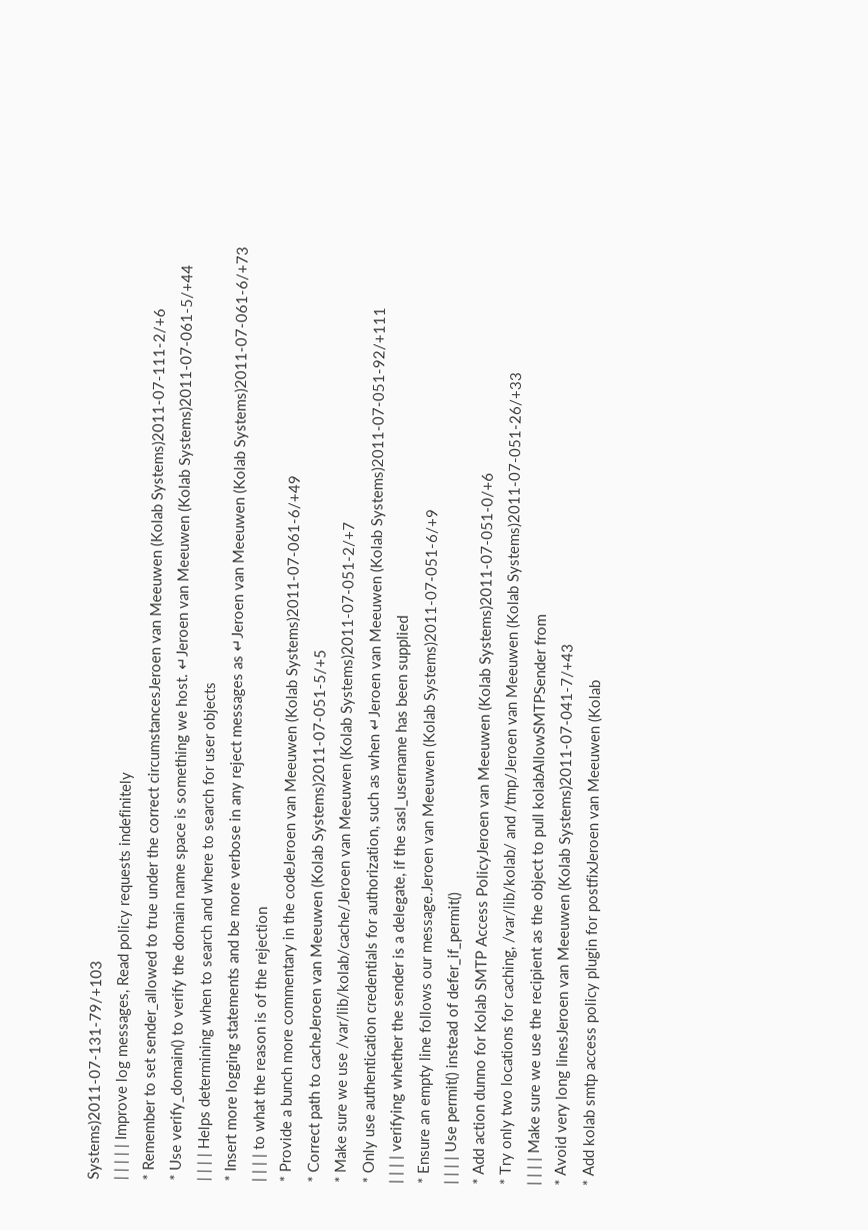Systems)2011-07-131-79/+103
| | | | | Improve log messages, Read policy requests indefinitely
* Remember to set sender_allowed to true under the correct circumstancesJeroen van Meeuwen (Kolab Systems)2011-07-111-2/+6
* Use verify_domain() to verify the domain name space is something we host. ↵Jeroen van Meeuwen (Kolab Systems)2011-07-061-5/+44
| | | | Helps determining when to search and where to search for user objects
* Insert more logging statements and be more verbose in any reject messages as ↵Jeroen van Meeuwen (Kolab Systems)2011-07-061-6/+73
| | | | to what the reason is of the rejection
* Provide a bunch more commentary in the codeJeroen van Meeuwen (Kolab Systems)2011-07-061-6/+49
* Correct path to cacheJeroen van Meeuwen (Kolab Systems)2011-07-051-5/+5
* Make sure we use /var/lib/kolab/cache/Jeroen van Meeuwen (Kolab Systems)2011-07-051-2/+7
* Only use authentication credentials for authorization, such as when ↵Jeroen van Meeuwen (Kolab Systems)2011-07-051-92/+111
| | | | verifying whether the sender is a delegate, if the sasl_username has been supplied
* Ensure an empty line follows our message.Jeroen van Meeuwen (Kolab Systems)2011-07-051-6/+9
| | | | Use permit() instead of defer_if_permit()
* Add action dunno for Kolab SMTP Access PolicyJeroen van Meeuwen (Kolab Systems)2011-07-051-0/+6
* Try only two locations for caching, /var/lib/kolab/ and /tmp/Jeroen van Meeuwen (Kolab Systems)2011-07-051-26/+33
| | | | Make sure we use the recipient as the object to pull kolabAllowSMTPSender from
* Avoid very long linesJeroen van Meeuwen (Kolab Systems)2011-07-041-7/+43
* Add kolab smtp access policy plugin for postfixJeroen van Meeuwen (Kolab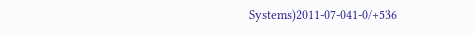Systems)2011-07-041-0/+536